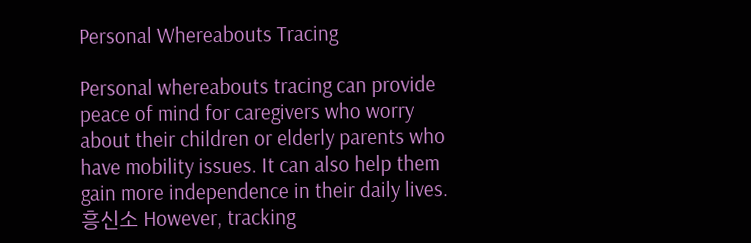Personal Whereabouts Tracing

Personal whereabouts tracing can provide peace of mind for caregivers who worry about their children or elderly parents who have mobility issues. It can also help them gain more independence in their daily lives. 흥신소 However, tracking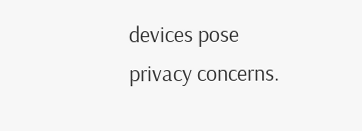devices pose privacy concerns.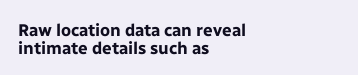Raw location data can reveal intimate details such as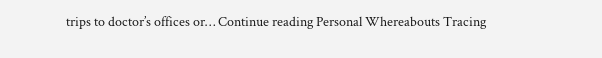trips to doctor’s offices or… Continue reading Personal Whereabouts Tracing